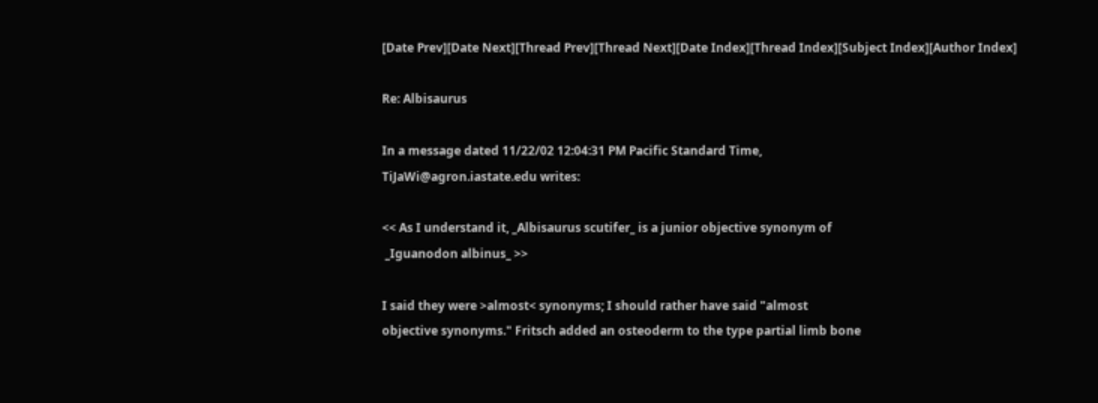[Date Prev][Date Next][Thread Prev][Thread Next][Date Index][Thread Index][Subject Index][Author Index]

Re: Albisaurus

In a message dated 11/22/02 12:04:31 PM Pacific Standard Time,
TiJaWi@agron.iastate.edu writes:

<< As I understand it, _Albisaurus scutifer_ is a junior objective synonym of
 _Iguanodon albinus_ >>

I said they were >almost< synonyms; I should rather have said "almost
objective synonyms." Fritsch added an osteoderm to the type partial limb bone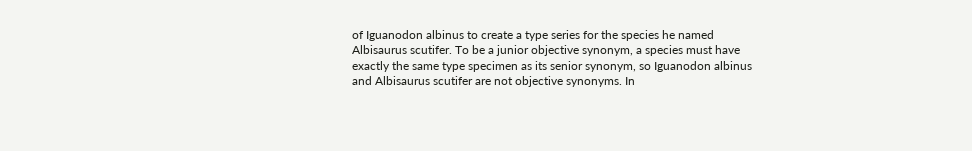of Iguanodon albinus to create a type series for the species he named
Albisaurus scutifer. To be a junior objective synonym, a species must have
exactly the same type specimen as its senior synonym, so Iguanodon albinus
and Albisaurus scutifer are not objective synonyms. In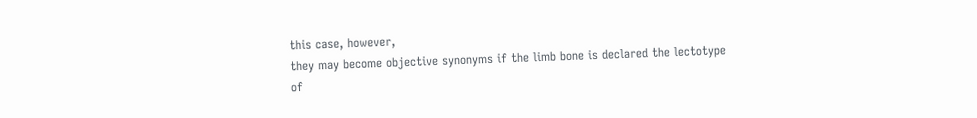this case, however,
they may become objective synonyms if the limb bone is declared the lectotype
of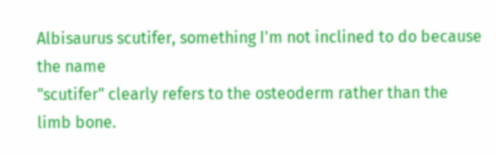Albisaurus scutifer, something I'm not inclined to do because the name
"scutifer" clearly refers to the osteoderm rather than the limb bone.